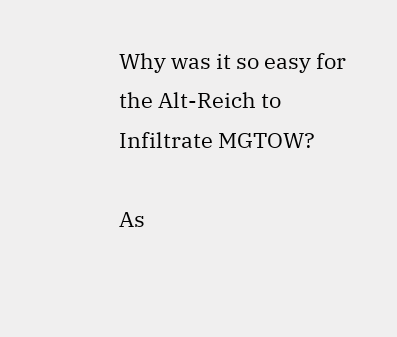Why was it so easy for the Alt-Reich to Infiltrate MGTOW?

As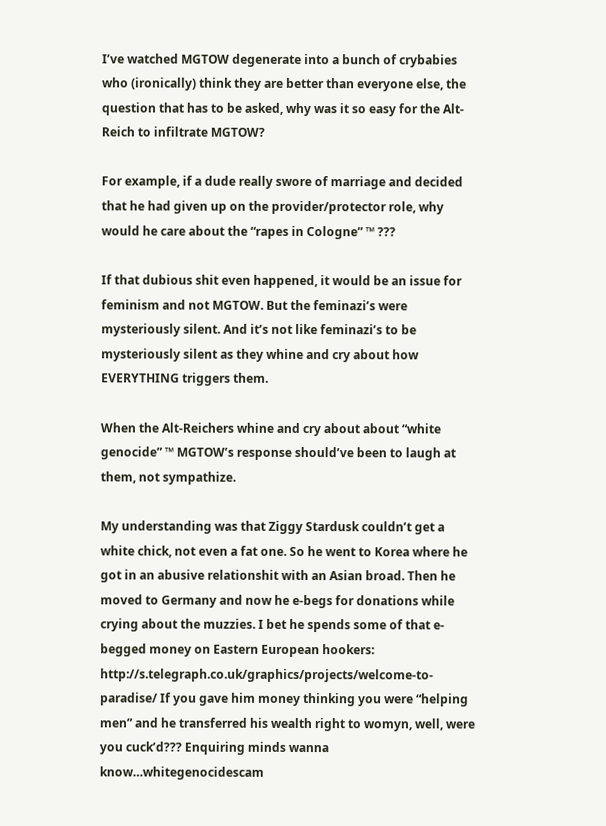I’ve watched MGTOW degenerate into a bunch of crybabies who (ironically) think they are better than everyone else, the question that has to be asked, why was it so easy for the Alt-Reich to infiltrate MGTOW?

For example, if a dude really swore of marriage and decided that he had given up on the provider/protector role, why would he care about the “rapes in Cologne” ™ ???

If that dubious shit even happened, it would be an issue for feminism and not MGTOW. But the feminazi’s were mysteriously silent. And it’s not like feminazi’s to be mysteriously silent as they whine and cry about how EVERYTHING triggers them.

When the Alt-Reichers whine and cry about about “white genocide” ™ MGTOW’s response should’ve been to laugh at them, not sympathize.

My understanding was that Ziggy Stardusk couldn’t get a white chick, not even a fat one. So he went to Korea where he got in an abusive relationshit with an Asian broad. Then he moved to Germany and now he e-begs for donations while crying about the muzzies. I bet he spends some of that e-begged money on Eastern European hookers: http://s.telegraph.co.uk/graphics/projects/welcome-to-paradise/ If you gave him money thinking you were “helping men” and he transferred his wealth right to womyn, well, were you cuck’d??? Enquiring minds wanna know…whitegenocidescam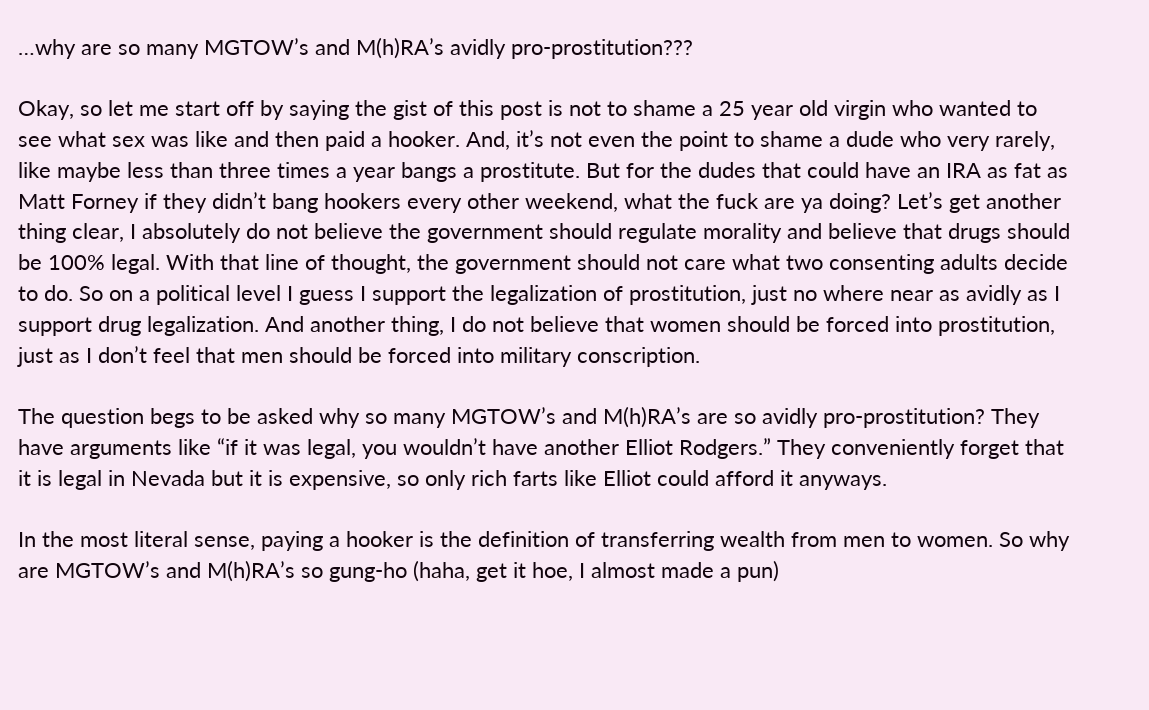…why are so many MGTOW’s and M(h)RA’s avidly pro-prostitution???

Okay, so let me start off by saying the gist of this post is not to shame a 25 year old virgin who wanted to see what sex was like and then paid a hooker. And, it’s not even the point to shame a dude who very rarely, like maybe less than three times a year bangs a prostitute. But for the dudes that could have an IRA as fat as Matt Forney if they didn’t bang hookers every other weekend, what the fuck are ya doing? Let’s get another thing clear, I absolutely do not believe the government should regulate morality and believe that drugs should be 100% legal. With that line of thought, the government should not care what two consenting adults decide to do. So on a political level I guess I support the legalization of prostitution, just no where near as avidly as I support drug legalization. And another thing, I do not believe that women should be forced into prostitution, just as I don’t feel that men should be forced into military conscription.

The question begs to be asked why so many MGTOW’s and M(h)RA’s are so avidly pro-prostitution? They have arguments like “if it was legal, you wouldn’t have another Elliot Rodgers.” They conveniently forget that it is legal in Nevada but it is expensive, so only rich farts like Elliot could afford it anyways.

In the most literal sense, paying a hooker is the definition of transferring wealth from men to women. So why are MGTOW’s and M(h)RA’s so gung-ho (haha, get it hoe, I almost made a pun)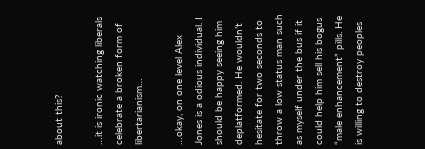about this?

…it is ironic watching liberals celebrate a broken form of libertarianism…

…okay, on one level Alex Jones is a odious individual. I should be happy seeing him deplatformed. He wouldn’t hesitate for two seconds to throw a low status man such as myself under the bus if it could help him sell his bogus “male enhancement” pills. He is willing to destroy peoples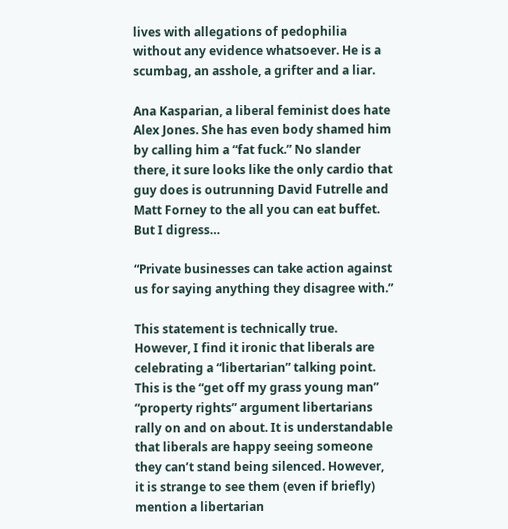lives with allegations of pedophilia without any evidence whatsoever. He is a scumbag, an asshole, a grifter and a liar.

Ana Kasparian, a liberal feminist does hate Alex Jones. She has even body shamed him by calling him a “fat fuck.” No slander there, it sure looks like the only cardio that guy does is outrunning David Futrelle and Matt Forney to the all you can eat buffet. But I digress…

“Private businesses can take action against us for saying anything they disagree with.”

This statement is technically true. However, I find it ironic that liberals are celebrating a “libertarian” talking point. This is the “get off my grass young man” “property rights” argument libertarians rally on and on about. It is understandable that liberals are happy seeing someone they can’t stand being silenced. However, it is strange to see them (even if briefly) mention a libertarian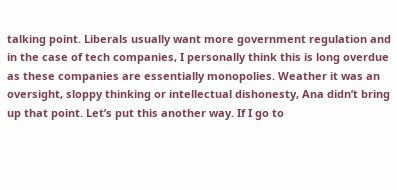talking point. Liberals usually want more government regulation and in the case of tech companies, I personally think this is long overdue as these companies are essentially monopolies. Weather it was an oversight, sloppy thinking or intellectual dishonesty, Ana didn’t bring up that point. Let’s put this another way. If I go to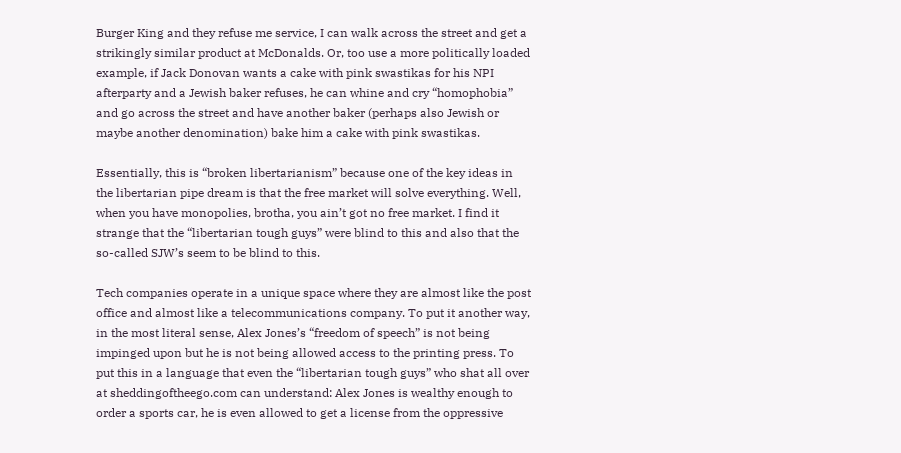Burger King and they refuse me service, I can walk across the street and get a strikingly similar product at McDonalds. Or, too use a more politically loaded example, if Jack Donovan wants a cake with pink swastikas for his NPI afterparty and a Jewish baker refuses, he can whine and cry “homophobia” and go across the street and have another baker (perhaps also Jewish or maybe another denomination) bake him a cake with pink swastikas.

Essentially, this is “broken libertarianism” because one of the key ideas in the libertarian pipe dream is that the free market will solve everything. Well, when you have monopolies, brotha, you ain’t got no free market. I find it strange that the “libertarian tough guys” were blind to this and also that the so-called SJW’s seem to be blind to this.

Tech companies operate in a unique space where they are almost like the post office and almost like a telecommunications company. To put it another way, in the most literal sense, Alex Jones’s “freedom of speech” is not being impinged upon but he is not being allowed access to the printing press. To put this in a language that even the “libertarian tough guys” who shat all over at sheddingoftheego.com can understand: Alex Jones is wealthy enough to order a sports car, he is even allowed to get a license from the oppressive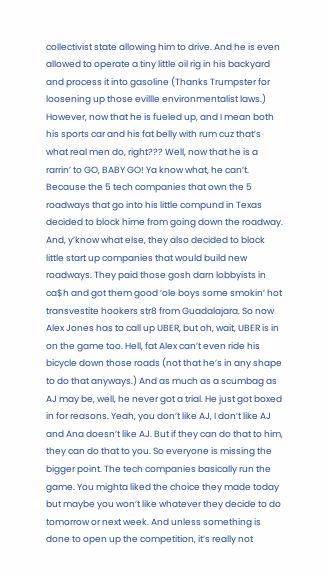collectivist state allowing him to drive. And he is even allowed to operate a tiny little oil rig in his backyard and process it into gasoline (Thanks Trumpster for loosening up those evillle environmentalist laws.) However, now that he is fueled up, and I mean both his sports car and his fat belly with rum cuz that’s what real men do, right??? Well, now that he is a rarrin’ to GO, BABY GO! Ya know what, he can’t. Because the 5 tech companies that own the 5 roadways that go into his little compund in Texas decided to block hime from going down the roadway. And, y’know what else, they also decided to block little start up companies that would build new roadways. They paid those gosh darn lobbyists in ca$h and got them good ‘ole boys some smokin’ hot transvestite hookers str8 from Guadalajara. So now Alex Jones has to call up UBER, but oh, wait, UBER is in on the game too. Hell, fat Alex can’t even ride his bicycle down those roads (not that he’s in any shape to do that anyways.) And as much as a scumbag as AJ may be, well, he never got a trial. He just got boxed in for reasons. Yeah, you don’t like AJ, I don’t like AJ and Ana doesn’t like AJ. But if they can do that to him, they can do that to you. So everyone is missing the bigger point. The tech companies basically run the game. You mighta liked the choice they made today but maybe you won’t like whatever they decide to do tomorrow or next week. And unless something is done to open up the competition, it’s really not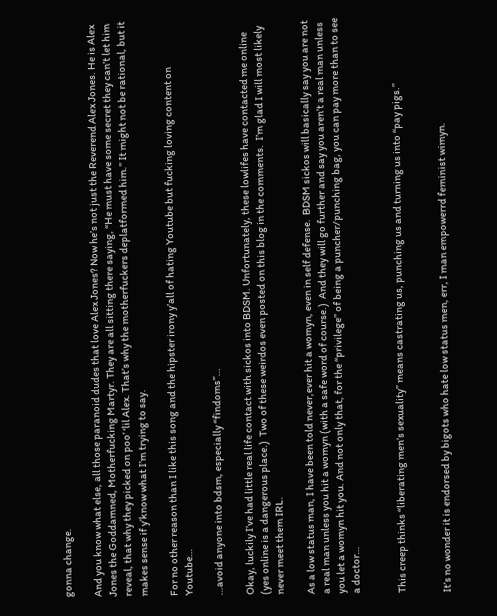gonna change.

And you know what else, all those paranoid dudes that love Alex Jones? Now he’s not just the Reverend Alex Jones. He is Alex Jones the Goddamned, Motherfucking Martyr. They are all sitting there saying, “He must have some secret they can’t let him reveal, that why they picked on poo’ ‘lil Alex. That’s why the motherfuckers deplatformed him.” It might not be rational, but it makes sense if y’know what I’m trying to say.

For no other reason than I like this song and the hipster irony y’all of hating Youtube but fucking loving content on Youtube…

…avoid anyone into bdsm, especially “findoms”…

Okay, luckily I’ve had little real life contact with sickos into BDSM. Unfortunately, these lowlifes have contacted me online (yes online is a dangerous place.)  Two of these weirdos even posted on this blog in the comments.  I’m glad I will most likely never meet them IRL.

As a low status man, I have been told never,ever hit a womyn, even in self defense.  BDSM sickos will basically say you are not a real man unless you hit a womyn (with a safe word of course.)  And they will go further and say you aren’t a real man unless  you let a womyn hit you. And not only that, for the “privilege” of being a puncher/punching bag, you can pay more than to see a doctor…


This creep thinks “liberating men’s sexuality” means castrating us, punching us and turning us into “pay pigs.”


It’s no wonder it is endorsed by bigots who hate low status men, err, I man empowerrd feminist wimyn.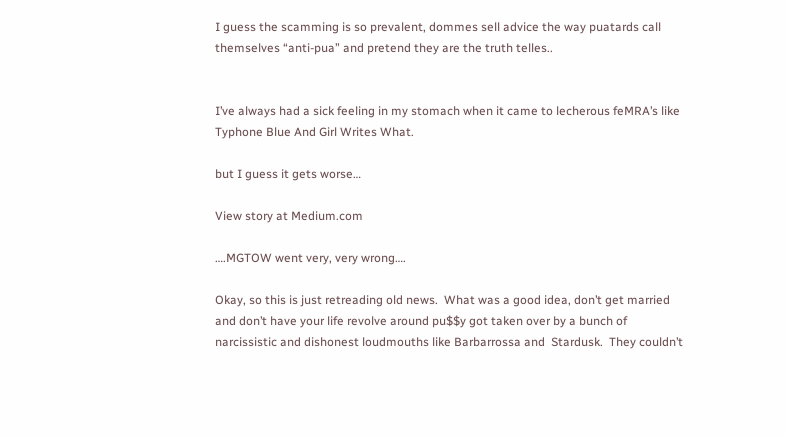I guess the scamming is so prevalent, dommes sell advice the way puatards call themselves “anti-pua” and pretend they are the truth telles..


I’ve always had a sick feeling in my stomach when it came to lecherous feMRA’s like Typhone Blue And Girl Writes What.

but I guess it gets worse…

View story at Medium.com

….MGTOW went very, very wrong….

Okay, so this is just retreading old news.  What was a good idea, don’t get married and don’t have your life revolve around pu$$y got taken over by a bunch of narcissistic and dishonest loudmouths like Barbarrossa and  Stardusk.  They couldn’t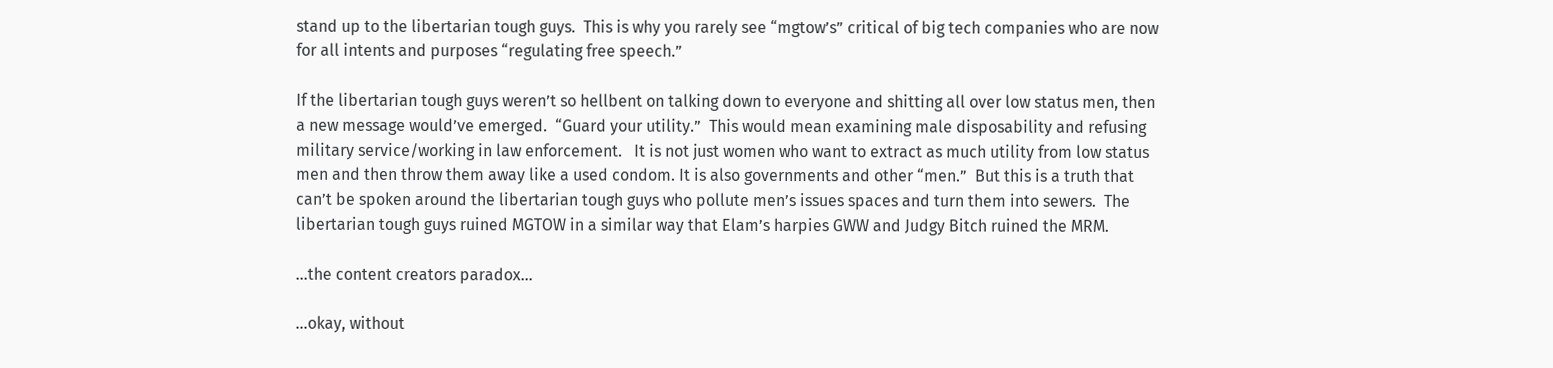stand up to the libertarian tough guys.  This is why you rarely see “mgtow’s” critical of big tech companies who are now for all intents and purposes “regulating free speech.”

If the libertarian tough guys weren’t so hellbent on talking down to everyone and shitting all over low status men, then a new message would’ve emerged.  “Guard your utility.”  This would mean examining male disposability and refusing military service/working in law enforcement.   It is not just women who want to extract as much utility from low status men and then throw them away like a used condom. It is also governments and other “men.”  But this is a truth that can’t be spoken around the libertarian tough guys who pollute men’s issues spaces and turn them into sewers.  The libertarian tough guys ruined MGTOW in a similar way that Elam’s harpies GWW and Judgy Bitch ruined the MRM.

…the content creators paradox…

…okay, without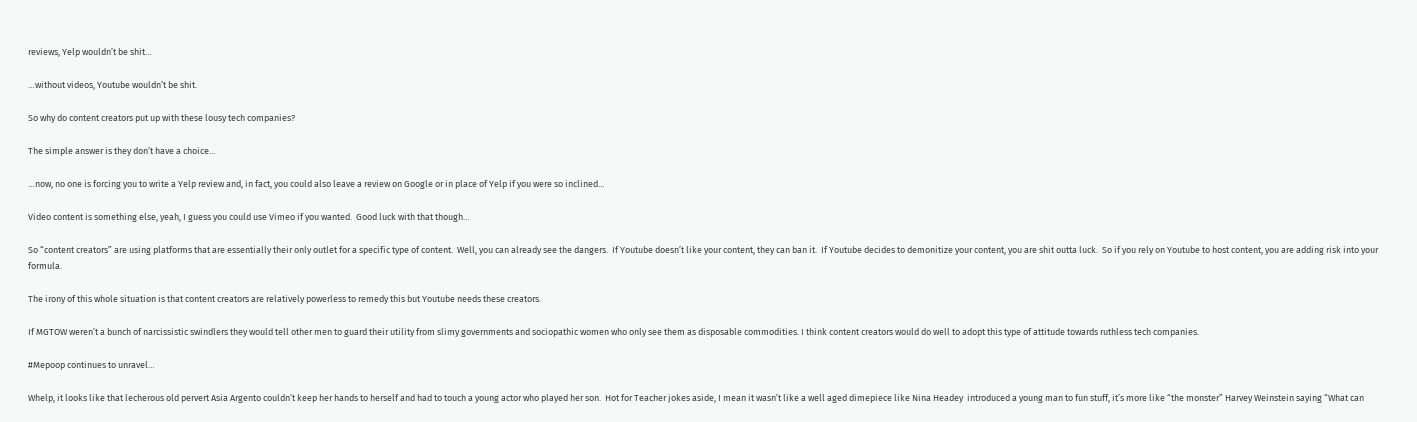reviews, Yelp wouldn’t be shit…

…without videos, Youtube wouldn’t be shit.

So why do content creators put up with these lousy tech companies?

The simple answer is they don’t have a choice…

…now, no one is forcing you to write a Yelp review and, in fact, you could also leave a review on Google or in place of Yelp if you were so inclined…

Video content is something else, yeah, I guess you could use Vimeo if you wanted.  Good luck with that though…

So “content creators” are using platforms that are essentially their only outlet for a specific type of content.  Well, you can already see the dangers.  If Youtube doesn’t like your content, they can ban it.  If Youtube decides to demonitize your content, you are shit outta luck.  So if you rely on Youtube to host content, you are adding risk into your formula.

The irony of this whole situation is that content creators are relatively powerless to remedy this but Youtube needs these creators.

If MGTOW weren’t a bunch of narcissistic swindlers they would tell other men to guard their utility from slimy governments and sociopathic women who only see them as disposable commodities. I think content creators would do well to adopt this type of attitude towards ruthless tech companies.

#Mepoop continues to unravel…

Whelp, it looks like that lecherous old pervert Asia Argento couldn’t keep her hands to herself and had to touch a young actor who played her son.  Hot for Teacher jokes aside, I mean it wasn’t like a well aged dimepiece like Nina Headey  introduced a young man to fun stuff, it’s more like “the monster” Harvey Weinstein saying “What can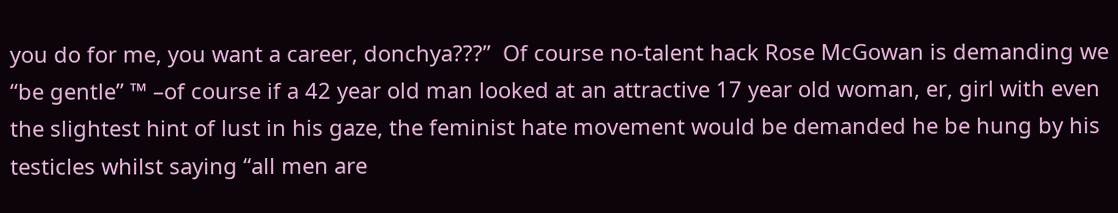you do for me, you want a career, donchya???”  Of course no-talent hack Rose McGowan is demanding we “be gentle” ™ –of course if a 42 year old man looked at an attractive 17 year old woman, er, girl with even the slightest hint of lust in his gaze, the feminist hate movement would be demanded he be hung by his testicles whilst saying “all men are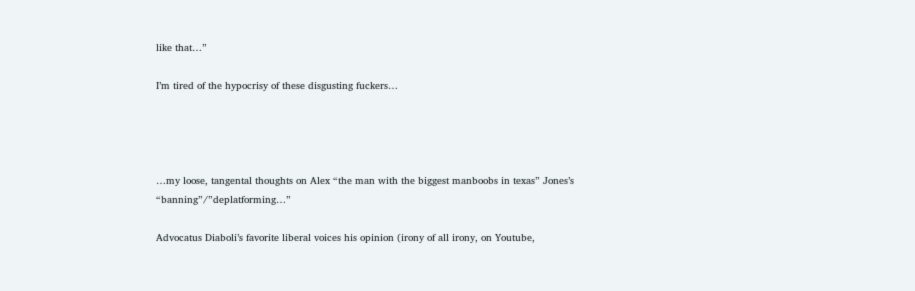like that…”

I’m tired of the hypocrisy of these disgusting fuckers…




…my loose, tangental thoughts on Alex “the man with the biggest manboobs in texas” Jones’s “banning”/”deplatforming…”

Advocatus Diaboli’s favorite liberal voices his opinion (irony of all irony, on Youtube,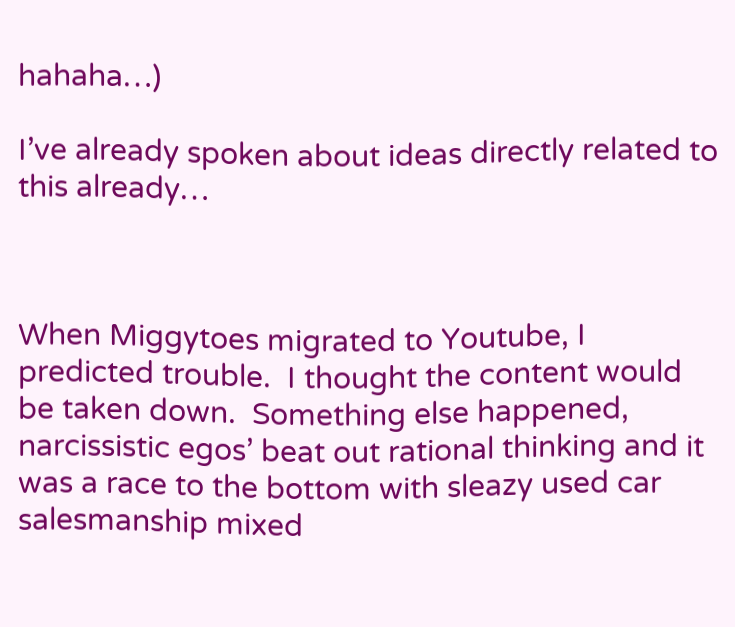hahaha…)

I’ve already spoken about ideas directly related to this already…



When Miggytoes migrated to Youtube, I predicted trouble.  I thought the content would be taken down.  Something else happened, narcissistic egos’ beat out rational thinking and it was a race to the bottom with sleazy used car salesmanship mixed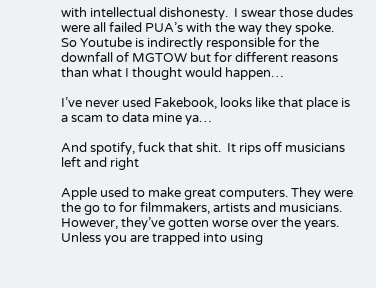with intellectual dishonesty.  I swear those dudes were all failed PUA’s with the way they spoke.  So Youtube is indirectly responsible for the downfall of MGTOW but for different reasons than what I thought would happen…

I’ve never used Fakebook, looks like that place is a scam to data mine ya…

And spotify, fuck that shit.  It rips off musicians left and right

Apple used to make great computers. They were the go to for filmmakers, artists and musicians.  However, they’ve gotten worse over the years.  Unless you are trapped into using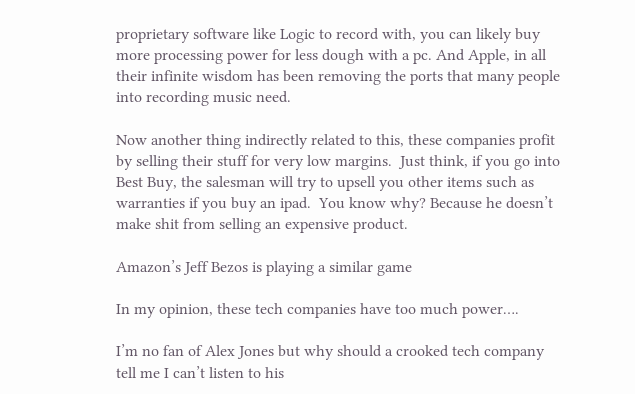proprietary software like Logic to record with, you can likely buy more processing power for less dough with a pc. And Apple, in all their infinite wisdom has been removing the ports that many people into recording music need.

Now another thing indirectly related to this, these companies profit by selling their stuff for very low margins.  Just think, if you go into Best Buy, the salesman will try to upsell you other items such as warranties if you buy an ipad.  You know why? Because he doesn’t make shit from selling an expensive product.

Amazon’s Jeff Bezos is playing a similar game

In my opinion, these tech companies have too much power….

I’m no fan of Alex Jones but why should a crooked tech company tell me I can’t listen to his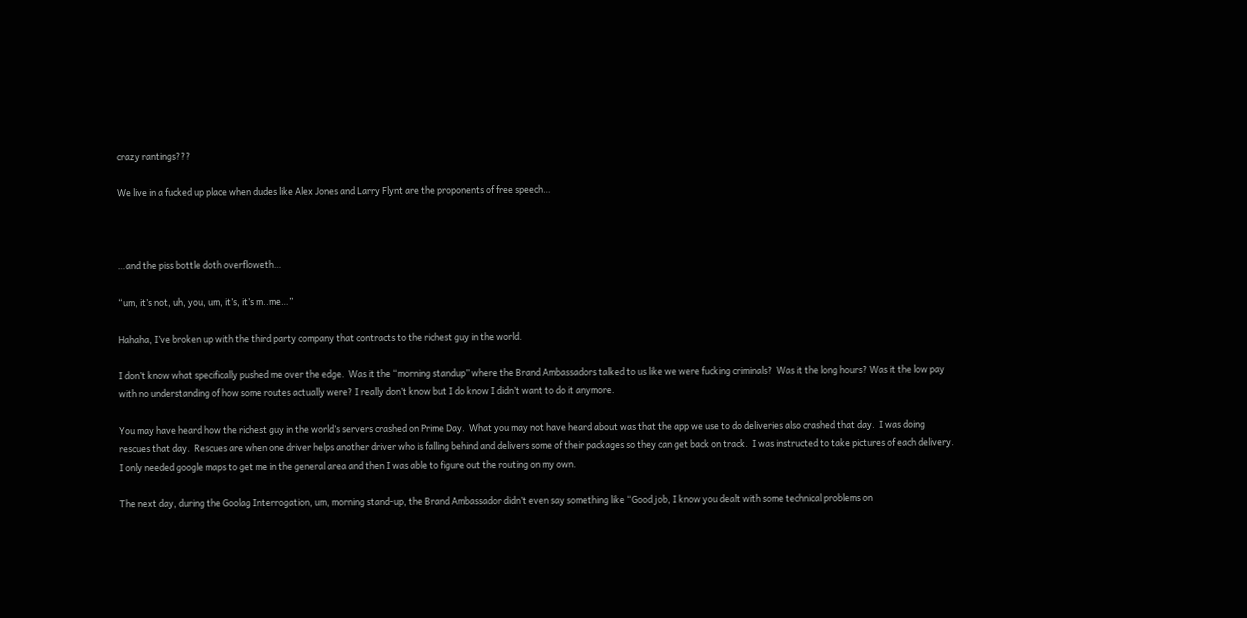crazy rantings???

We live in a fucked up place when dudes like Alex Jones and Larry Flynt are the proponents of free speech…



…and the piss bottle doth overfloweth…

“um, it’s not, uh, you, um, it’s, it’s m..me…”

Hahaha, I’ve broken up with the third party company that contracts to the richest guy in the world.

I don’t know what specifically pushed me over the edge.  Was it the “morning standup” where the Brand Ambassadors talked to us like we were fucking criminals?  Was it the long hours? Was it the low pay with no understanding of how some routes actually were? I really don’t know but I do know I didn’t want to do it anymore.

You may have heard how the richest guy in the world’s servers crashed on Prime Day.  What you may not have heard about was that the app we use to do deliveries also crashed that day.  I was doing rescues that day.  Rescues are when one driver helps another driver who is falling behind and delivers some of their packages so they can get back on track.  I was instructed to take pictures of each delivery.  I only needed google maps to get me in the general area and then I was able to figure out the routing on my own.

The next day, during the Goolag Interrogation, um, morning stand-up, the Brand Ambassador didn’t even say something like “Good job, I know you dealt with some technical problems on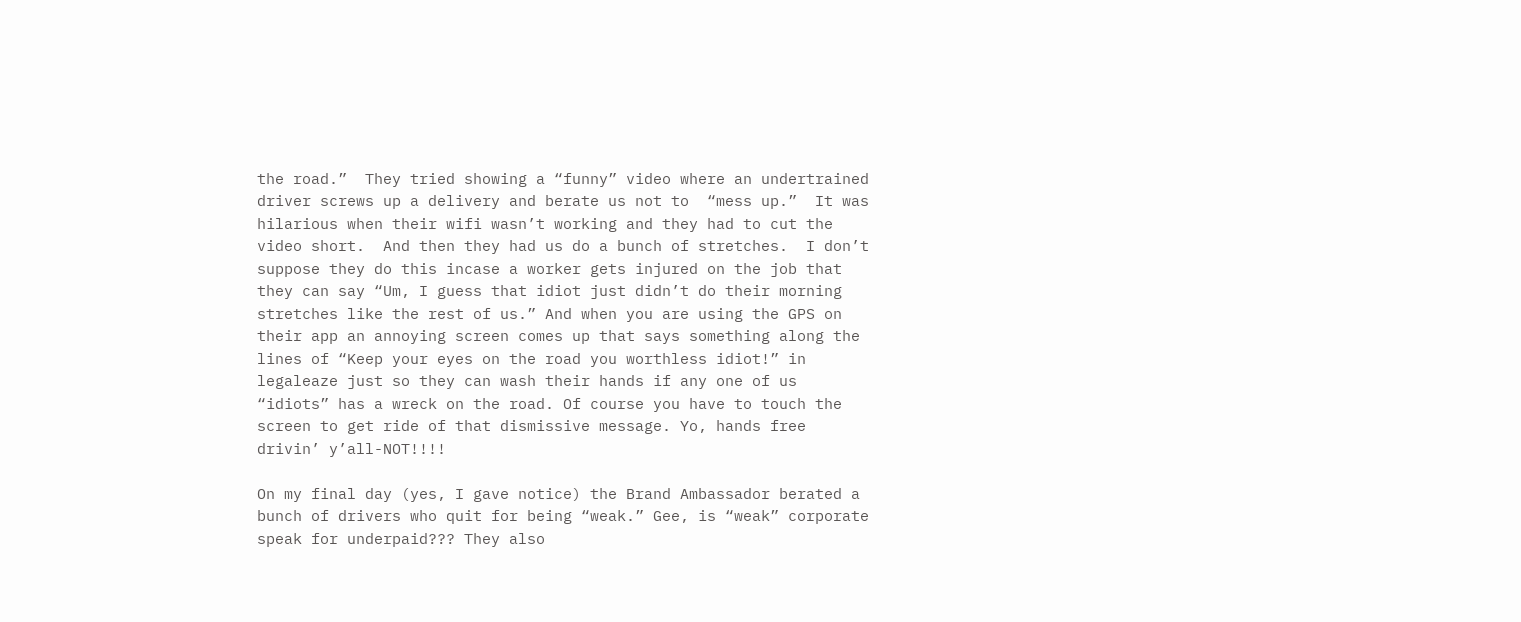the road.”  They tried showing a “funny” video where an undertrained driver screws up a delivery and berate us not to  “mess up.”  It was hilarious when their wifi wasn’t working and they had to cut the video short.  And then they had us do a bunch of stretches.  I don’t suppose they do this incase a worker gets injured on the job that they can say “Um, I guess that idiot just didn’t do their morning stretches like the rest of us.” And when you are using the GPS on their app an annoying screen comes up that says something along the lines of “Keep your eyes on the road you worthless idiot!” in legaleaze just so they can wash their hands if any one of us “idiots” has a wreck on the road. Of course you have to touch the screen to get ride of that dismissive message. Yo, hands free drivin’ y’all-NOT!!!!

On my final day (yes, I gave notice) the Brand Ambassador berated a bunch of drivers who quit for being “weak.” Gee, is “weak” corporate speak for underpaid??? They also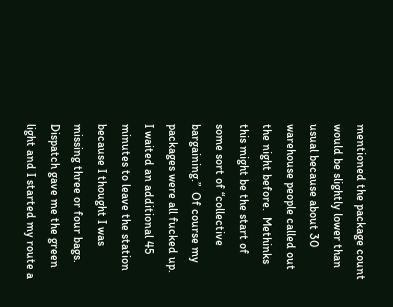mentioned the package count would be slightly lower than usual because about 30 warehouse people called out the night before.  Methinks this might be the start of some sort of “collective bargaining.”  Of course my packages were all fucked up.  I waited an additional 45 minutes to leave the station because I thought I was missing three or four bags.  Dispatch gave me the green light and I started my route a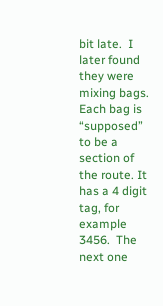bit late.  I later found they were mixing bags.  Each bag is “supposed” to be a section of the route. It has a 4 digit tag, for example 3456.  The next one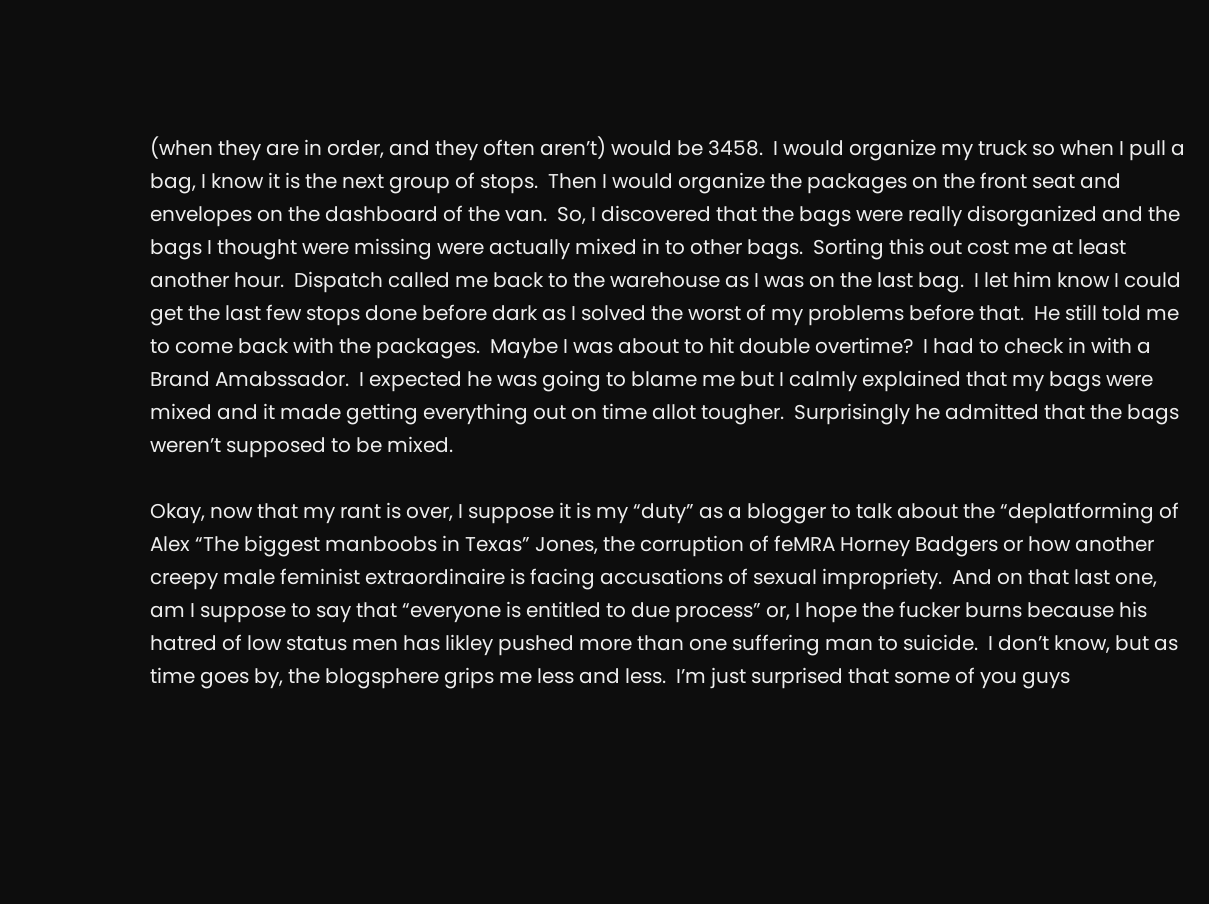(when they are in order, and they often aren’t) would be 3458.  I would organize my truck so when I pull a bag, I know it is the next group of stops.  Then I would organize the packages on the front seat and envelopes on the dashboard of the van.  So, I discovered that the bags were really disorganized and the bags I thought were missing were actually mixed in to other bags.  Sorting this out cost me at least another hour.  Dispatch called me back to the warehouse as I was on the last bag.  I let him know I could get the last few stops done before dark as I solved the worst of my problems before that.  He still told me to come back with the packages.  Maybe I was about to hit double overtime?  I had to check in with a Brand Amabssador.  I expected he was going to blame me but I calmly explained that my bags were mixed and it made getting everything out on time allot tougher.  Surprisingly he admitted that the bags weren’t supposed to be mixed.

Okay, now that my rant is over, I suppose it is my “duty” as a blogger to talk about the “deplatforming of Alex “The biggest manboobs in Texas” Jones, the corruption of feMRA Horney Badgers or how another creepy male feminist extraordinaire is facing accusations of sexual impropriety.  And on that last one, am I suppose to say that “everyone is entitled to due process” or, I hope the fucker burns because his hatred of low status men has likley pushed more than one suffering man to suicide.  I don’t know, but as time goes by, the blogsphere grips me less and less.  I’m just surprised that some of you guys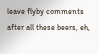leave flyby comments after all these beers, eh,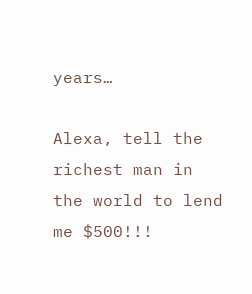years…

Alexa, tell the richest man in the world to lend me $500!!!